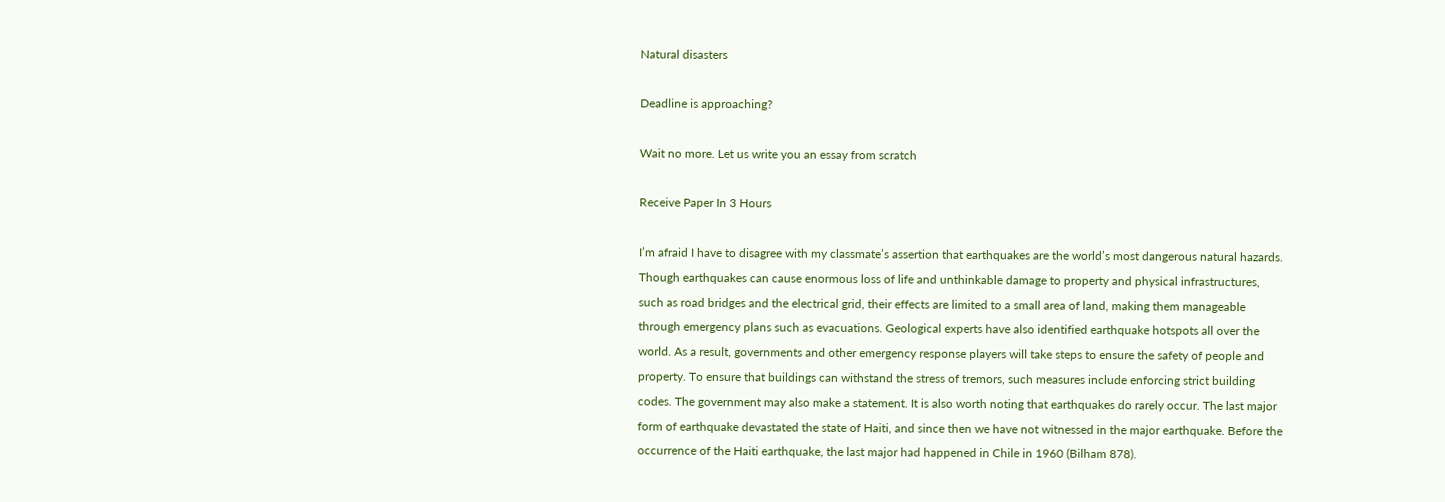Natural disasters

Deadline is approaching?

Wait no more. Let us write you an essay from scratch

Receive Paper In 3 Hours

I’m afraid I have to disagree with my classmate’s assertion that earthquakes are the world’s most dangerous natural hazards. Though earthquakes can cause enormous loss of life and unthinkable damage to property and physical infrastructures, such as road bridges and the electrical grid, their effects are limited to a small area of land, making them manageable through emergency plans such as evacuations. Geological experts have also identified earthquake hotspots all over the world. As a result, governments and other emergency response players will take steps to ensure the safety of people and property. To ensure that buildings can withstand the stress of tremors, such measures include enforcing strict building codes. The government may also make a statement. It is also worth noting that earthquakes do rarely occur. The last major form of earthquake devastated the state of Haiti, and since then we have not witnessed in the major earthquake. Before the occurrence of the Haiti earthquake, the last major had happened in Chile in 1960 (Bilham 878).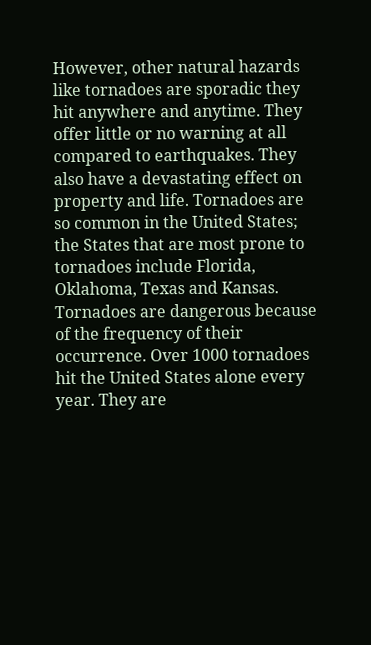However, other natural hazards like tornadoes are sporadic they hit anywhere and anytime. They offer little or no warning at all compared to earthquakes. They also have a devastating effect on property and life. Tornadoes are so common in the United States; the States that are most prone to tornadoes include Florida, Oklahoma, Texas and Kansas. Tornadoes are dangerous because of the frequency of their occurrence. Over 1000 tornadoes hit the United States alone every year. They are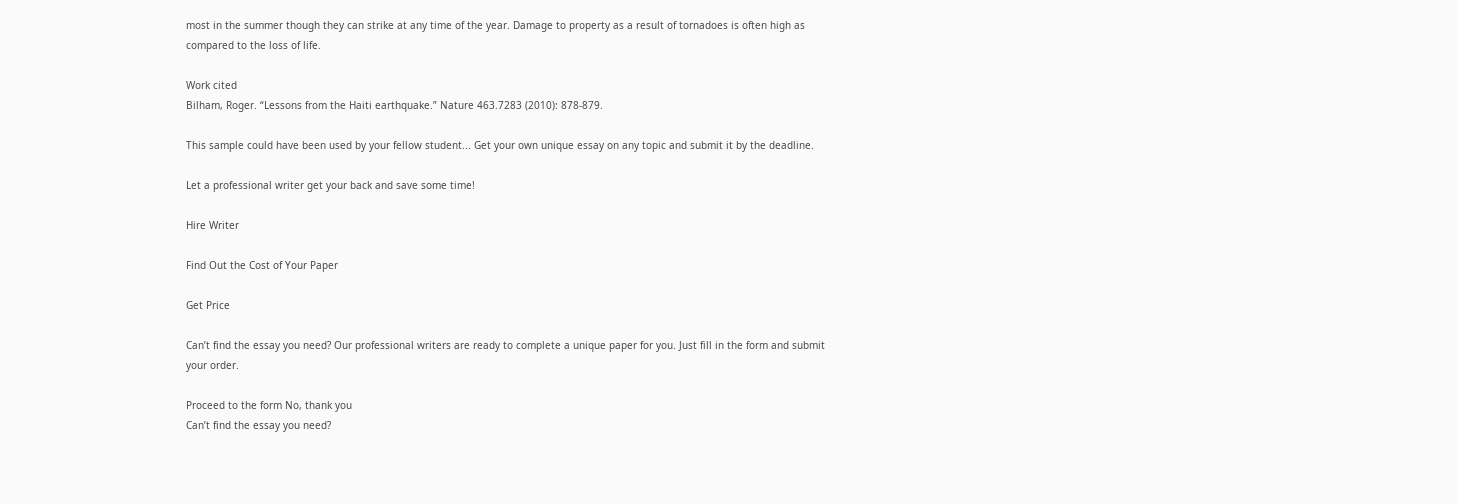most in the summer though they can strike at any time of the year. Damage to property as a result of tornadoes is often high as compared to the loss of life.

Work cited
Bilham, Roger. “Lessons from the Haiti earthquake.” Nature 463.7283 (2010): 878-879.

This sample could have been used by your fellow student... Get your own unique essay on any topic and submit it by the deadline.

Let a professional writer get your back and save some time!

Hire Writer

Find Out the Cost of Your Paper

Get Price

Can’t find the essay you need? Our professional writers are ready to complete a unique paper for you. Just fill in the form and submit your order.

Proceed to the form No, thank you
Can’t find the essay you need?